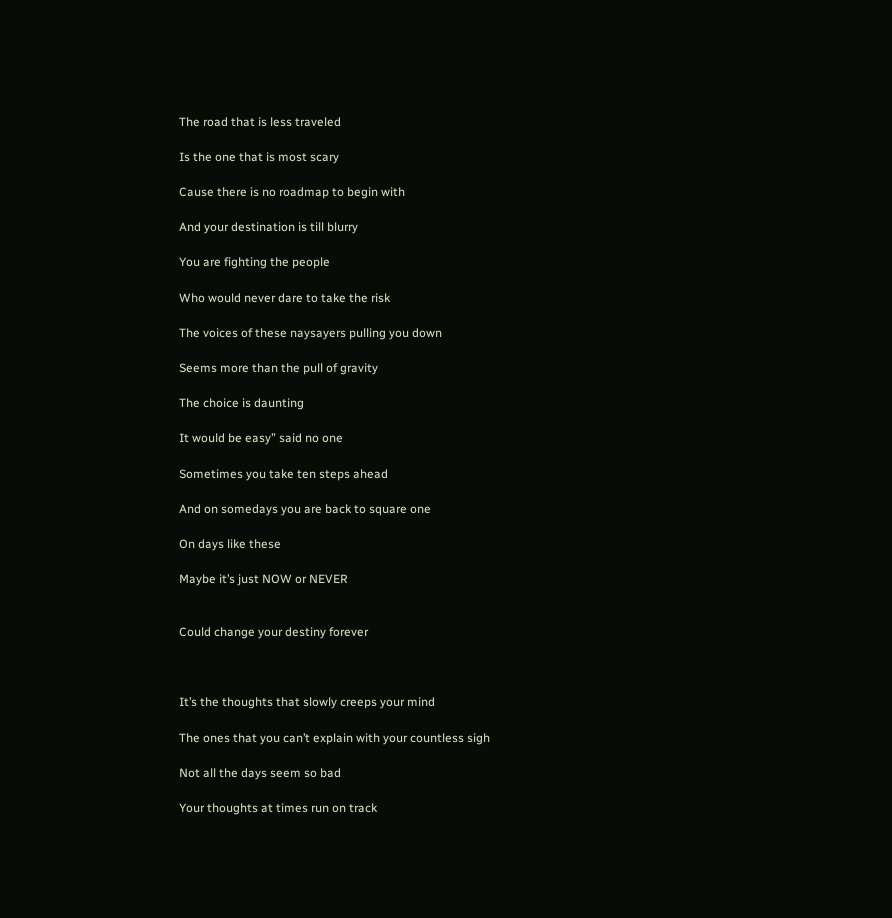The road that is less traveled

Is the one that is most scary

Cause there is no roadmap to begin with

And your destination is till blurry

You are fighting the people

Who would never dare to take the risk

The voices of these naysayers pulling you down

Seems more than the pull of gravity

The choice is daunting

It would be easy” said no one

Sometimes you take ten steps ahead

And on somedays you are back to square one

On days like these

Maybe it’s just NOW or NEVER


Could change your destiny forever



It’s the thoughts that slowly creeps your mind

The ones that you can’t explain with your countless sigh

Not all the days seem so bad

Your thoughts at times run on track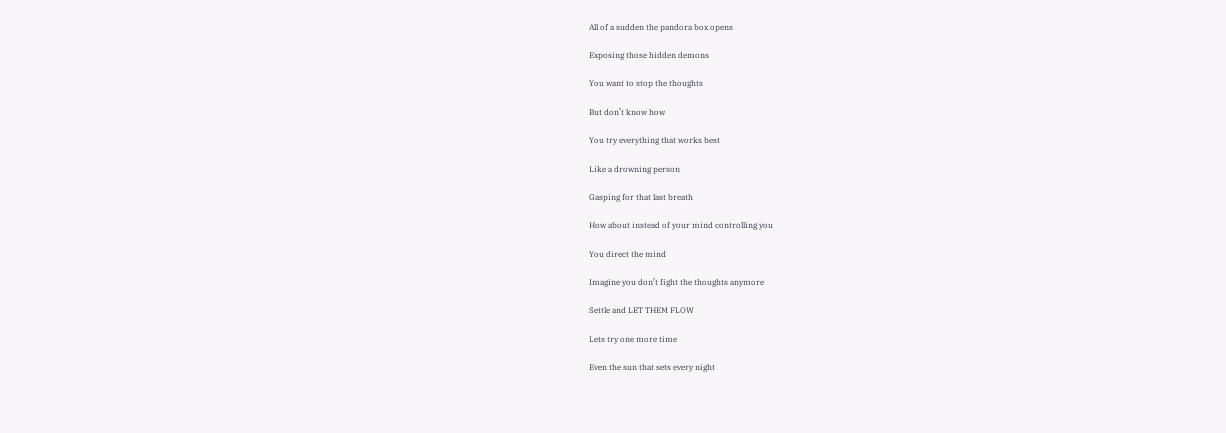All of a sudden the pandora box opens

Exposing those hidden demons

You want to stop the thoughts

But don’t know how

You try everything that works best

Like a drowning person

Gasping for that last breath

How about instead of your mind controlling you

You direct the mind

Imagine you don’t fight the thoughts anymore

Settle and LET THEM FLOW

Lets try one more time

Even the sun that sets every night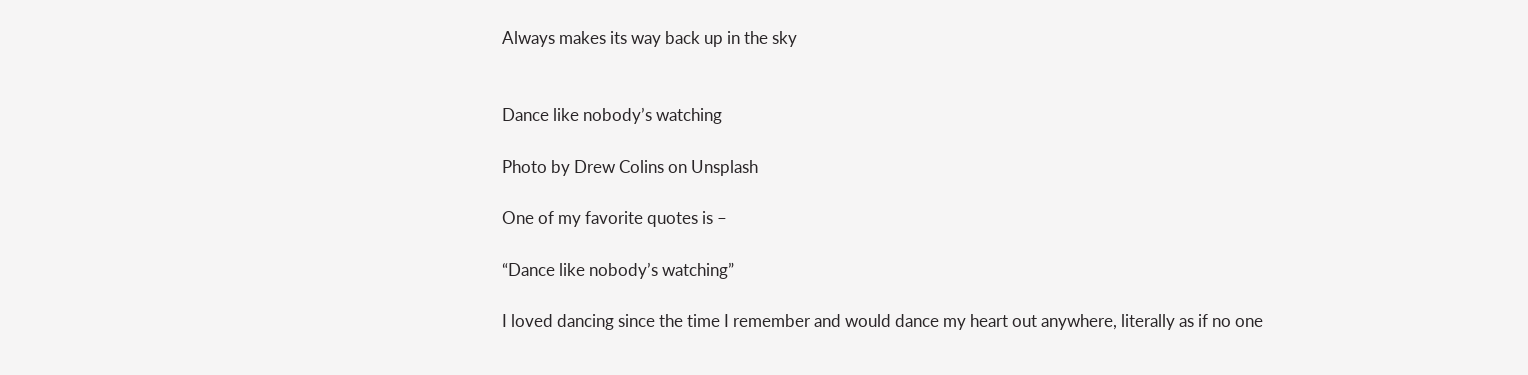Always makes its way back up in the sky


Dance like nobody’s watching

Photo by Drew Colins on Unsplash

One of my favorite quotes is –

“Dance like nobody’s watching”

I loved dancing since the time I remember and would dance my heart out anywhere, literally as if no one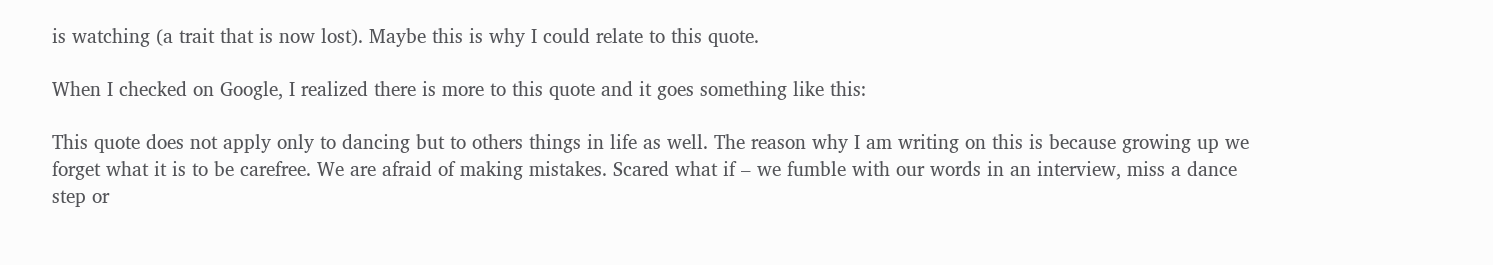is watching (a trait that is now lost). Maybe this is why I could relate to this quote.

When I checked on Google, I realized there is more to this quote and it goes something like this:

This quote does not apply only to dancing but to others things in life as well. The reason why I am writing on this is because growing up we forget what it is to be carefree. We are afraid of making mistakes. Scared what if – we fumble with our words in an interview, miss a dance step or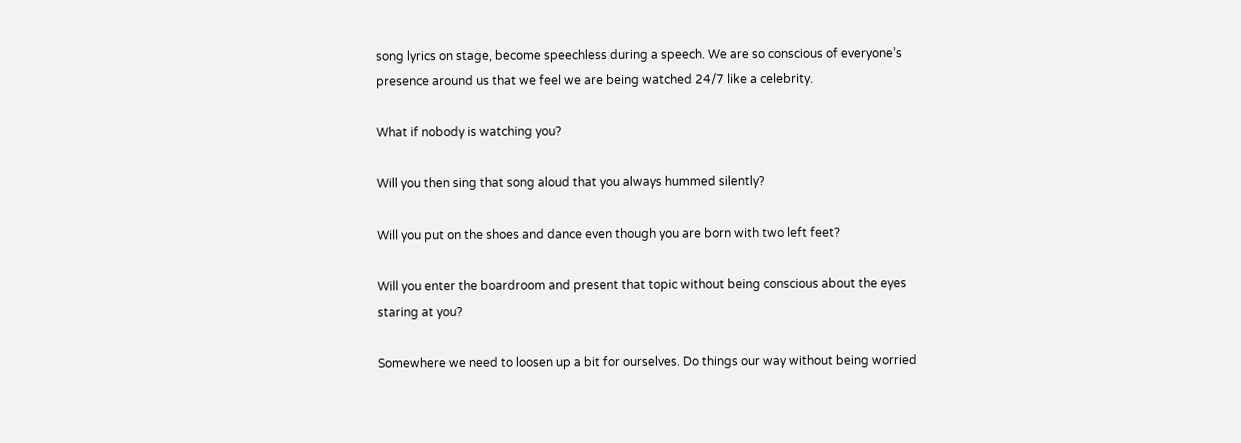song lyrics on stage, become speechless during a speech. We are so conscious of everyone’s presence around us that we feel we are being watched 24/7 like a celebrity.

What if nobody is watching you?

Will you then sing that song aloud that you always hummed silently?

Will you put on the shoes and dance even though you are born with two left feet?

Will you enter the boardroom and present that topic without being conscious about the eyes staring at you?

Somewhere we need to loosen up a bit for ourselves. Do things our way without being worried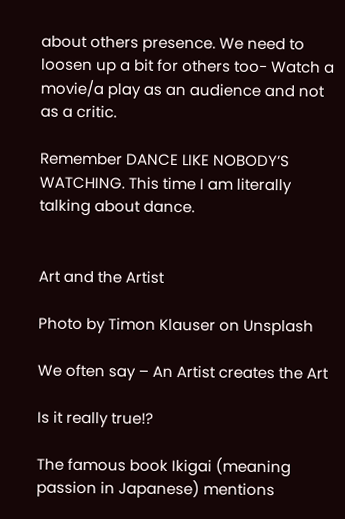about others presence. We need to loosen up a bit for others too- Watch a movie/a play as an audience and not as a critic.

Remember DANCE LIKE NOBODY’S WATCHING. This time I am literally talking about dance.


Art and the Artist

Photo by Timon Klauser on Unsplash

We often say – An Artist creates the Art

Is it really true!?

The famous book Ikigai (meaning passion in Japanese) mentions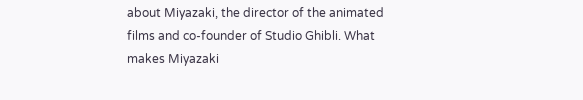about Miyazaki, the director of the animated films and co-founder of Studio Ghibli. What makes Miyazaki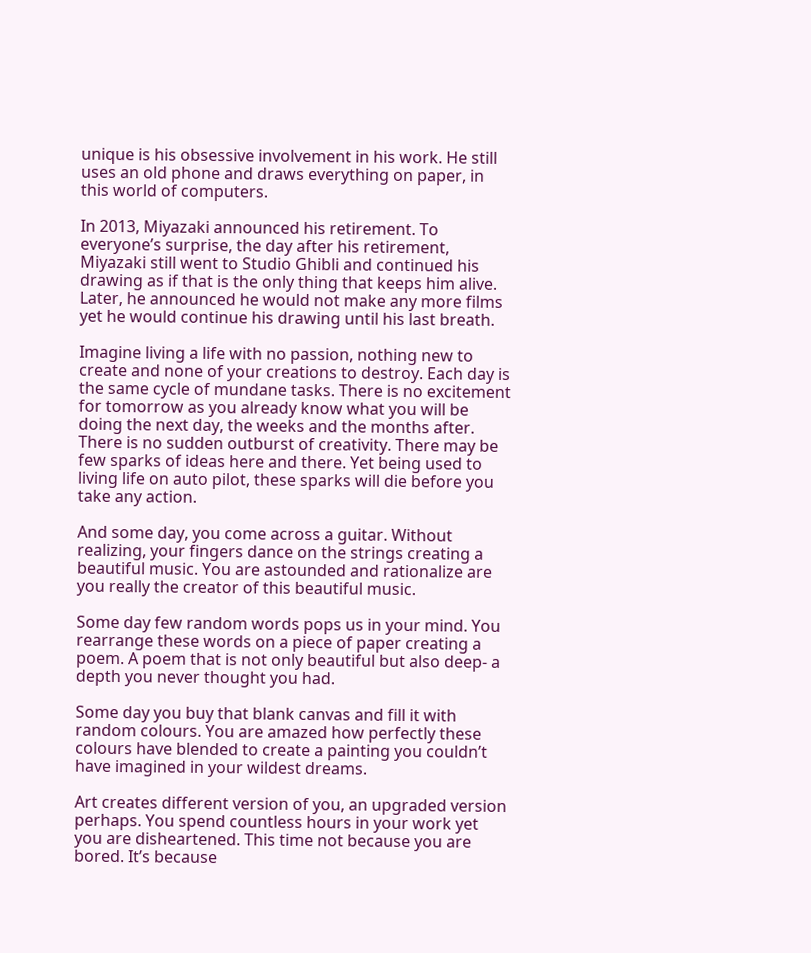unique is his obsessive involvement in his work. He still uses an old phone and draws everything on paper, in this world of computers.

In 2013, Miyazaki announced his retirement. To everyone’s surprise, the day after his retirement, Miyazaki still went to Studio Ghibli and continued his drawing as if that is the only thing that keeps him alive. Later, he announced he would not make any more films yet he would continue his drawing until his last breath.

Imagine living a life with no passion, nothing new to create and none of your creations to destroy. Each day is the same cycle of mundane tasks. There is no excitement for tomorrow as you already know what you will be doing the next day, the weeks and the months after. There is no sudden outburst of creativity. There may be few sparks of ideas here and there. Yet being used to living life on auto pilot, these sparks will die before you take any action.

And some day, you come across a guitar. Without realizing, your fingers dance on the strings creating a beautiful music. You are astounded and rationalize are you really the creator of this beautiful music.

Some day few random words pops us in your mind. You rearrange these words on a piece of paper creating a poem. A poem that is not only beautiful but also deep- a depth you never thought you had.

Some day you buy that blank canvas and fill it with random colours. You are amazed how perfectly these colours have blended to create a painting you couldn’t have imagined in your wildest dreams.

Art creates different version of you, an upgraded version perhaps. You spend countless hours in your work yet you are disheartened. This time not because you are bored. It’s because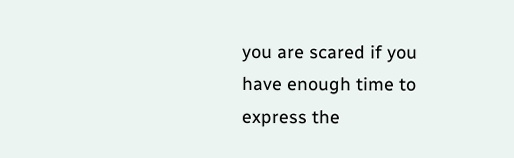you are scared if you have enough time to express the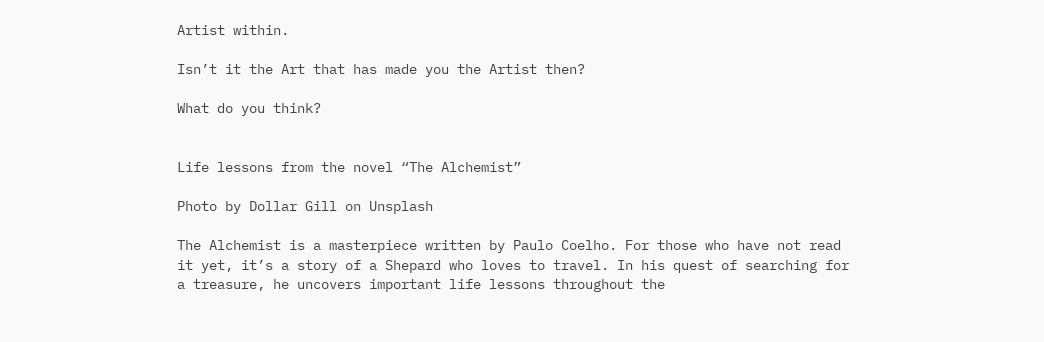Artist within.

Isn’t it the Art that has made you the Artist then?

What do you think?


Life lessons from the novel “The Alchemist”

Photo by Dollar Gill on Unsplash

The Alchemist is a masterpiece written by Paulo Coelho. For those who have not read it yet, it’s a story of a Shepard who loves to travel. In his quest of searching for a treasure, he uncovers important life lessons throughout the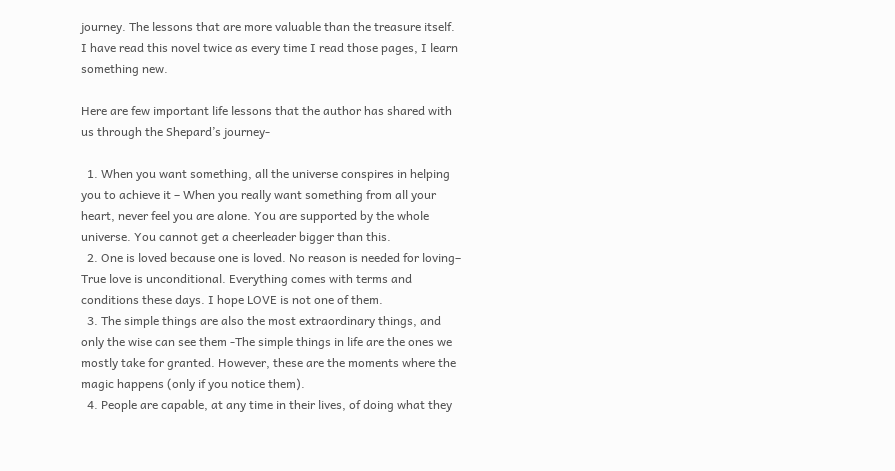journey. The lessons that are more valuable than the treasure itself. I have read this novel twice as every time I read those pages, I learn something new.

Here are few important life lessons that the author has shared with us through the Shepard’s journey-

  1. When you want something, all the universe conspires in helping you to achieve it – When you really want something from all your heart, never feel you are alone. You are supported by the whole universe. You cannot get a cheerleader bigger than this.
  2. One is loved because one is loved. No reason is needed for loving– True love is unconditional. Everything comes with terms and conditions these days. I hope LOVE is not one of them.
  3. The simple things are also the most extraordinary things, and only the wise can see them -The simple things in life are the ones we mostly take for granted. However, these are the moments where the magic happens (only if you notice them).
  4. People are capable, at any time in their lives, of doing what they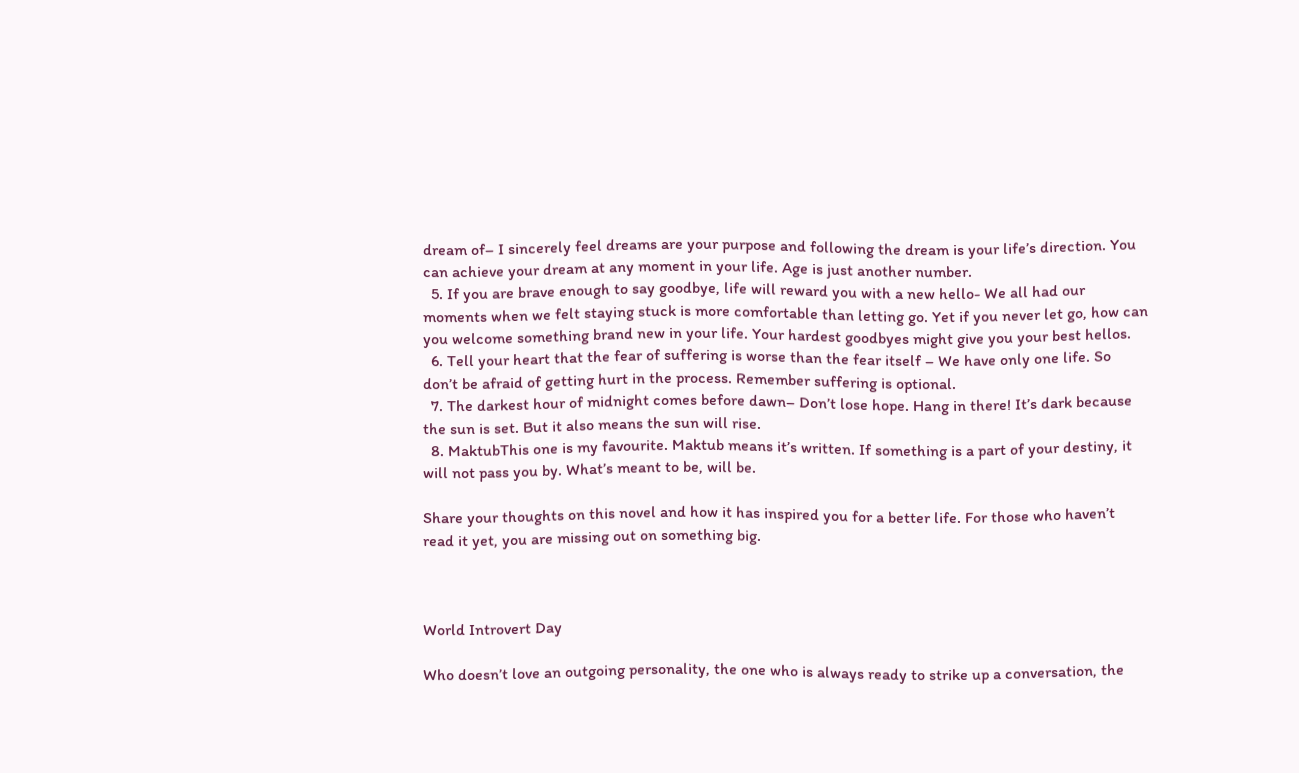dream of– I sincerely feel dreams are your purpose and following the dream is your life’s direction. You can achieve your dream at any moment in your life. Age is just another number.
  5. If you are brave enough to say goodbye, life will reward you with a new hello- We all had our moments when we felt staying stuck is more comfortable than letting go. Yet if you never let go, how can you welcome something brand new in your life. Your hardest goodbyes might give you your best hellos.
  6. Tell your heart that the fear of suffering is worse than the fear itself – We have only one life. So don’t be afraid of getting hurt in the process. Remember suffering is optional.
  7. The darkest hour of midnight comes before dawn– Don’t lose hope. Hang in there! It’s dark because the sun is set. But it also means the sun will rise.
  8. MaktubThis one is my favourite. Maktub means it’s written. If something is a part of your destiny, it will not pass you by. What’s meant to be, will be.

Share your thoughts on this novel and how it has inspired you for a better life. For those who haven’t read it yet, you are missing out on something big.



World Introvert Day

Who doesn’t love an outgoing personality, the one who is always ready to strike up a conversation, the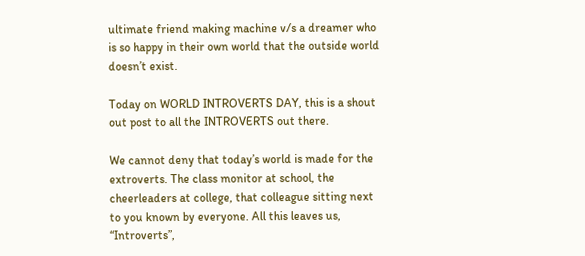ultimate friend making machine v/s a dreamer who is so happy in their own world that the outside world doesn’t exist.

Today on WORLD INTROVERTS DAY, this is a shout out post to all the INTROVERTS out there.

We cannot deny that today’s world is made for the extroverts. The class monitor at school, the cheerleaders at college, that colleague sitting next to you known by everyone. All this leaves us, “Introverts”,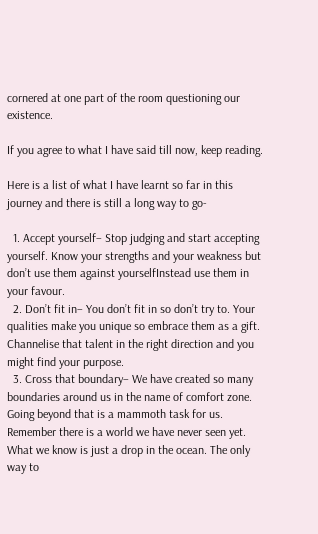cornered at one part of the room questioning our existence.

If you agree to what I have said till now, keep reading.

Here is a list of what I have learnt so far in this journey and there is still a long way to go-

  1. Accept yourself– Stop judging and start accepting yourself. Know your strengths and your weakness but don’t use them against yourselfInstead use them in your favour.
  2. Don’t fit in– You don’t fit in so don’t try to. Your qualities make you unique so embrace them as a gift. Channelise that talent in the right direction and you might find your purpose.
  3. Cross that boundary– We have created so many boundaries around us in the name of comfort zone. Going beyond that is a mammoth task for us. Remember there is a world we have never seen yet. What we know is just a drop in the ocean. The only way to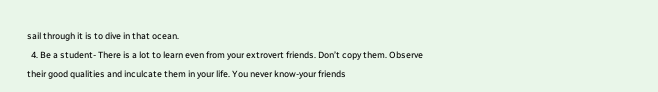sail through it is to dive in that ocean.
  4. Be a student- There is a lot to learn even from your extrovert friends. Don’t copy them. Observe their good qualities and inculcate them in your life. You never know-your friends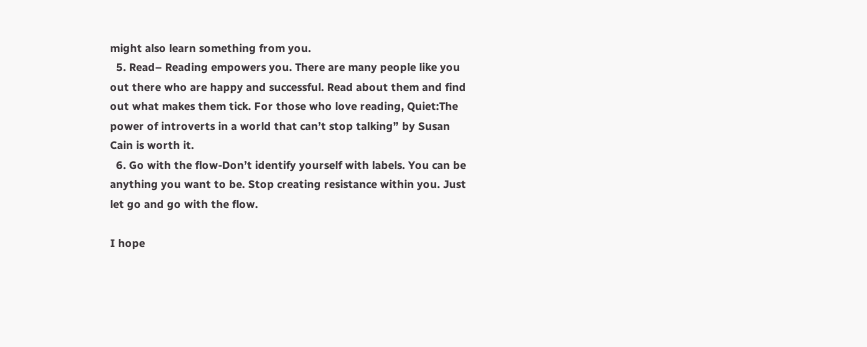might also learn something from you.
  5. Read– Reading empowers you. There are many people like you out there who are happy and successful. Read about them and find out what makes them tick. For those who love reading, Quiet:The power of introverts in a world that can’t stop talking” by Susan Cain is worth it.
  6. Go with the flow-Don’t identify yourself with labels. You can be anything you want to be. Stop creating resistance within you. Just let go and go with the flow.

I hope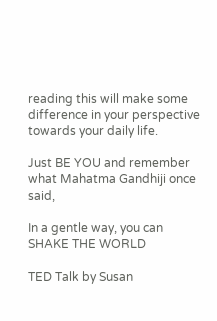reading this will make some difference in your perspective towards your daily life.

Just BE YOU and remember what Mahatma Gandhiji once said,

In a gentle way, you can SHAKE THE WORLD

TED Talk by Susan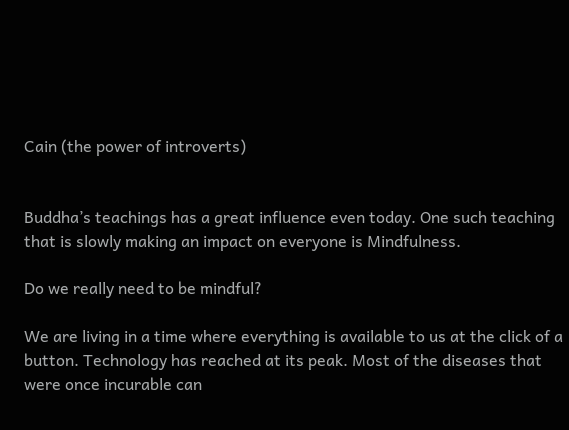Cain (the power of introverts)


Buddha’s teachings has a great influence even today. One such teaching that is slowly making an impact on everyone is Mindfulness.

Do we really need to be mindful?

We are living in a time where everything is available to us at the click of a button. Technology has reached at its peak. Most of the diseases that were once incurable can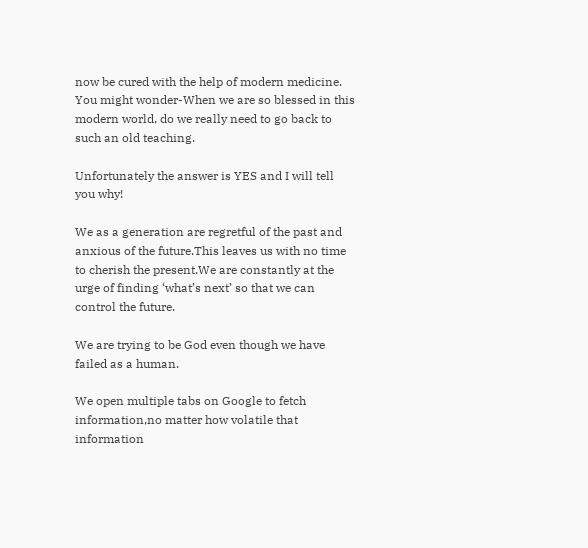now be cured with the help of modern medicine. You might wonder-When we are so blessed in this modern world, do we really need to go back to such an old teaching.

Unfortunately the answer is YES and I will tell you why!

We as a generation are regretful of the past and anxious of the future.This leaves us with no time to cherish the present.We are constantly at the urge of finding ‘what’s next’ so that we can control the future.

We are trying to be God even though we have failed as a human.

We open multiple tabs on Google to fetch information,no matter how volatile that information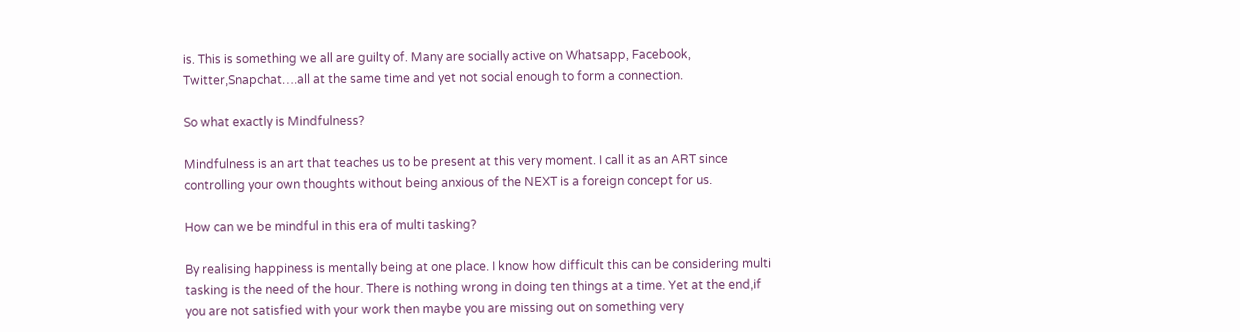is. This is something we all are guilty of. Many are socially active on Whatsapp, Facebook, Twitter,Snapchat….all at the same time and yet not social enough to form a connection.

So what exactly is Mindfulness?

Mindfulness is an art that teaches us to be present at this very moment. I call it as an ART since controlling your own thoughts without being anxious of the NEXT is a foreign concept for us.

How can we be mindful in this era of multi tasking?

By realising happiness is mentally being at one place. I know how difficult this can be considering multi tasking is the need of the hour. There is nothing wrong in doing ten things at a time. Yet at the end,if you are not satisfied with your work then maybe you are missing out on something very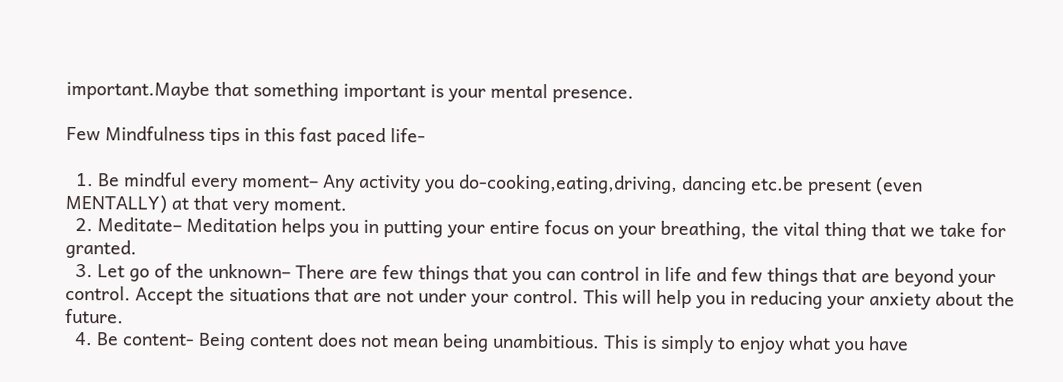important.Maybe that something important is your mental presence.

Few Mindfulness tips in this fast paced life-

  1. Be mindful every moment– Any activity you do-cooking,eating,driving, dancing etc.be present (even MENTALLY) at that very moment.
  2. Meditate– Meditation helps you in putting your entire focus on your breathing, the vital thing that we take for granted.
  3. Let go of the unknown– There are few things that you can control in life and few things that are beyond your control. Accept the situations that are not under your control. This will help you in reducing your anxiety about the future.
  4. Be content- Being content does not mean being unambitious. This is simply to enjoy what you have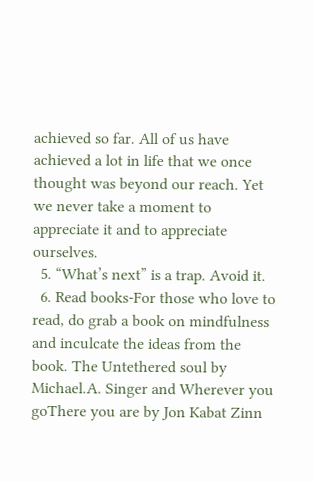achieved so far. All of us have achieved a lot in life that we once thought was beyond our reach. Yet we never take a moment to appreciate it and to appreciate ourselves.
  5. “What’s next” is a trap. Avoid it.
  6. Read books-For those who love to read, do grab a book on mindfulness and inculcate the ideas from the book. The Untethered soul by Michael.A. Singer and Wherever you goThere you are by Jon Kabat Zinn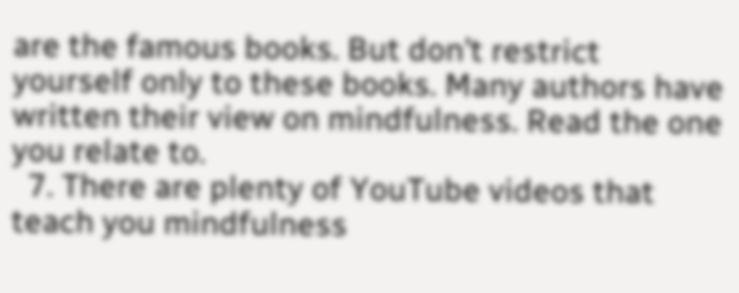are the famous books. But don’t restrict yourself only to these books. Many authors have written their view on mindfulness. Read the one you relate to.
  7. There are plenty of YouTube videos that teach you mindfulness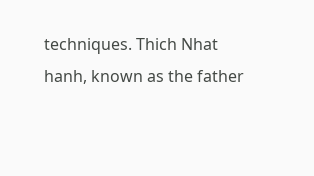techniques. Thich Nhat hanh, known as the father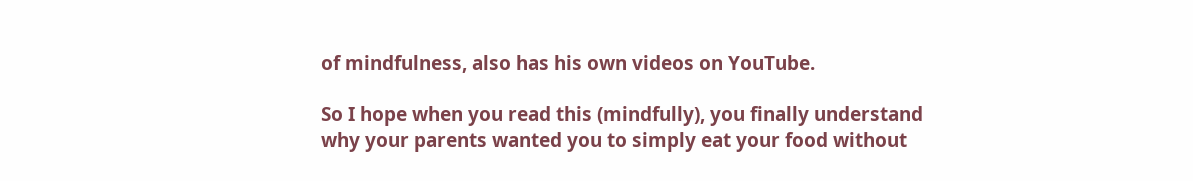of mindfulness, also has his own videos on YouTube.

So I hope when you read this (mindfully), you finally understand why your parents wanted you to simply eat your food without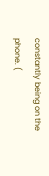constantly being on the phone. (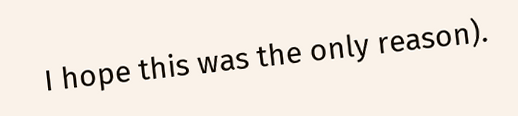I hope this was the only reason).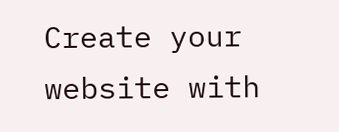Create your website with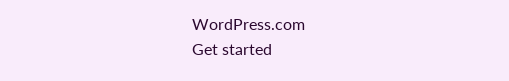WordPress.com
Get started